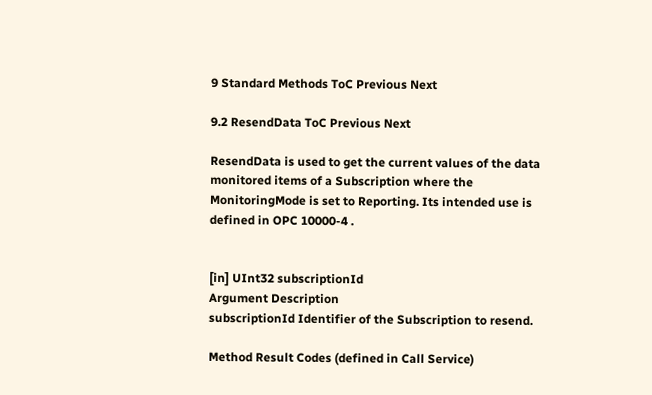9 Standard Methods ToC Previous Next

9.2 ResendData ToC Previous Next

ResendData is used to get the current values of the data monitored items of a Subscription where the MonitoringMode is set to Reporting. Its intended use is defined in OPC 10000-4 .


[in] UInt32 subscriptionId
Argument Description
subscriptionId Identifier of the Subscription to resend.

Method Result Codes (defined in Call Service)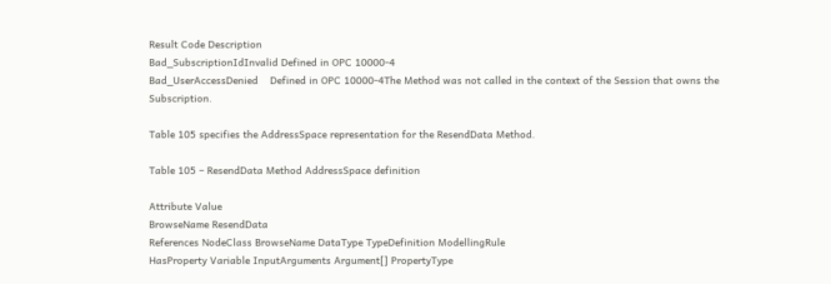Result Code Description
Bad_SubscriptionIdInvalid Defined in OPC 10000-4
Bad_UserAccessDenied    Defined in OPC 10000-4The Method was not called in the context of the Session that owns the Subscription.

Table 105 specifies the AddressSpace representation for the ResendData Method.

Table 105 – ResendData Method AddressSpace definition

Attribute Value
BrowseName ResendData
References NodeClass BrowseName DataType TypeDefinition ModellingRule
HasProperty Variable InputArguments Argument[] PropertyType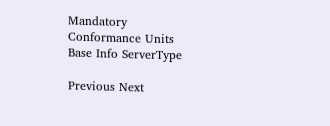Mandatory
Conformance Units
Base Info ServerType

Previous Next